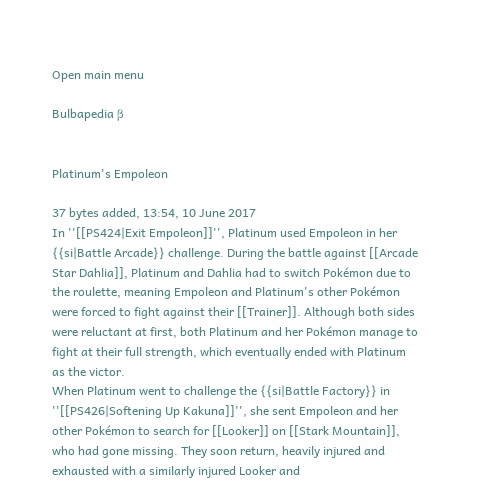Open main menu

Bulbapedia β


Platinum's Empoleon

37 bytes added, 13:54, 10 June 2017
In ''[[PS424|Exit Empoleon]]'', Platinum used Empoleon in her {{si|Battle Arcade}} challenge. During the battle against [[Arcade Star Dahlia]], Platinum and Dahlia had to switch Pokémon due to the roulette, meaning Empoleon and Platinum's other Pokémon were forced to fight against their [[Trainer]]. Although both sides were reluctant at first, both Platinum and her Pokémon manage to fight at their full strength, which eventually ended with Platinum as the victor.
When Platinum went to challenge the {{si|Battle Factory}} in ''[[PS426|Softening Up Kakuna]]'', she sent Empoleon and her other Pokémon to search for [[Looker]] on [[Stark Mountain]], who had gone missing. They soon return, heavily injured and exhausted with a similarly injured Looker and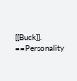[[Buck]].
==Personality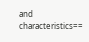and characteristics==